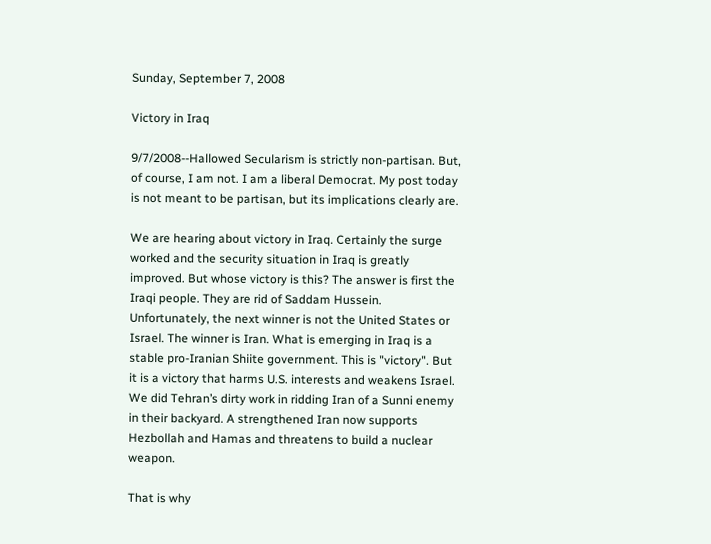Sunday, September 7, 2008

Victory in Iraq

9/7/2008--Hallowed Secularism is strictly non-partisan. But, of course, I am not. I am a liberal Democrat. My post today is not meant to be partisan, but its implications clearly are.

We are hearing about victory in Iraq. Certainly the surge worked and the security situation in Iraq is greatly improved. But whose victory is this? The answer is first the Iraqi people. They are rid of Saddam Hussein. Unfortunately, the next winner is not the United States or Israel. The winner is Iran. What is emerging in Iraq is a stable pro-Iranian Shiite government. This is "victory". But it is a victory that harms U.S. interests and weakens Israel. We did Tehran’s dirty work in ridding Iran of a Sunni enemy in their backyard. A strengthened Iran now supports Hezbollah and Hamas and threatens to build a nuclear weapon.

That is why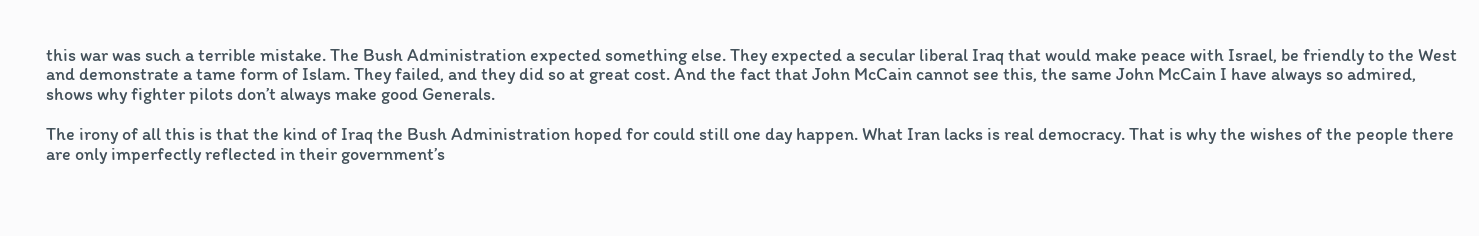this war was such a terrible mistake. The Bush Administration expected something else. They expected a secular liberal Iraq that would make peace with Israel, be friendly to the West and demonstrate a tame form of Islam. They failed, and they did so at great cost. And the fact that John McCain cannot see this, the same John McCain I have always so admired, shows why fighter pilots don’t always make good Generals.

The irony of all this is that the kind of Iraq the Bush Administration hoped for could still one day happen. What Iran lacks is real democracy. That is why the wishes of the people there are only imperfectly reflected in their government’s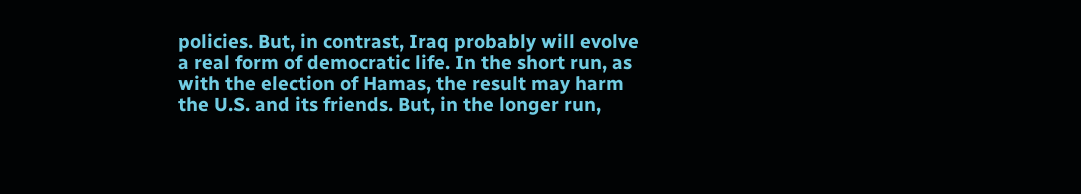policies. But, in contrast, Iraq probably will evolve a real form of democratic life. In the short run, as with the election of Hamas, the result may harm the U.S. and its friends. But, in the longer run,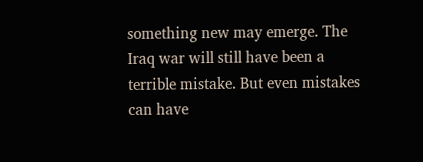something new may emerge. The Iraq war will still have been a terrible mistake. But even mistakes can have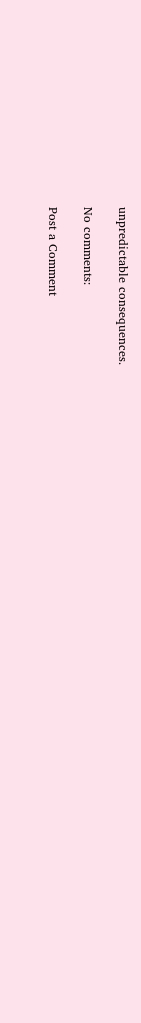unpredictable consequences.

No comments:

Post a Comment